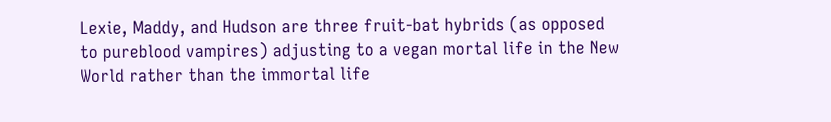Lexie, Maddy, and Hudson are three fruit-bat hybrids (as opposed to pureblood vampires) adjusting to a vegan mortal life in the New World rather than the immortal life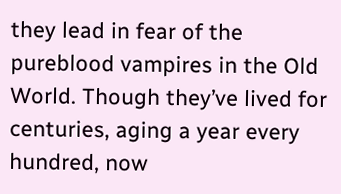they lead in fear of the pureblood vampires in the Old World. Though they’ve lived for centuries, aging a year every hundred, now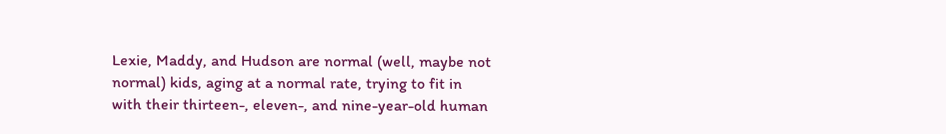Lexie, Maddy, and Hudson are normal (well, maybe not normal) kids, aging at a normal rate, trying to fit in with their thirteen-, eleven-, and nine-year-old human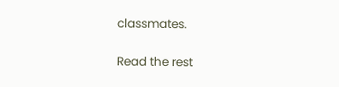classmates.

Read the rest